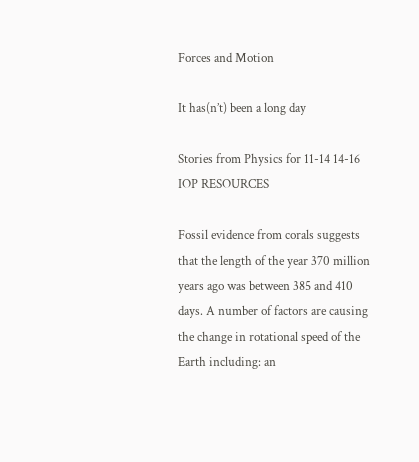Forces and Motion

It has(n’t) been a long day

Stories from Physics for 11-14 14-16 IOP RESOURCES

Fossil evidence from corals suggests that the length of the year 370 million years ago was between 385 and 410 days. A number of factors are causing the change in rotational speed of the Earth including: an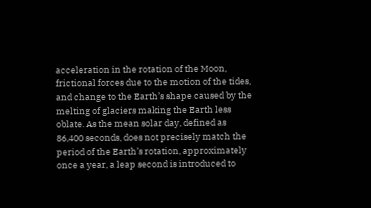acceleration in the rotation of the Moon, frictional forces due to the motion of the tides, and change to the Earth’s shape caused by the melting of glaciers making the Earth less oblate. As the mean solar day, defined as 86,400 seconds, does not precisely match the period of the Earth’s rotation, approximately once a year, a leap second is introduced to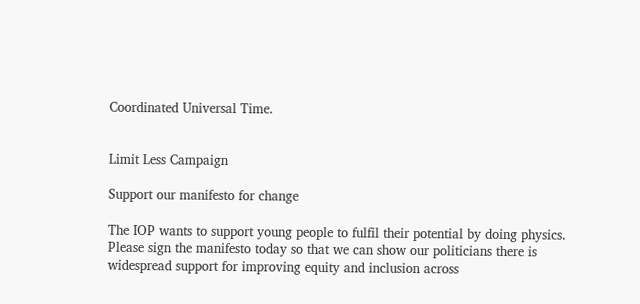Coordinated Universal Time.


Limit Less Campaign

Support our manifesto for change

The IOP wants to support young people to fulfil their potential by doing physics. Please sign the manifesto today so that we can show our politicians there is widespread support for improving equity and inclusion across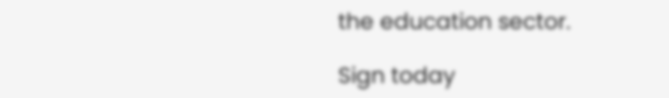the education sector.

Sign today